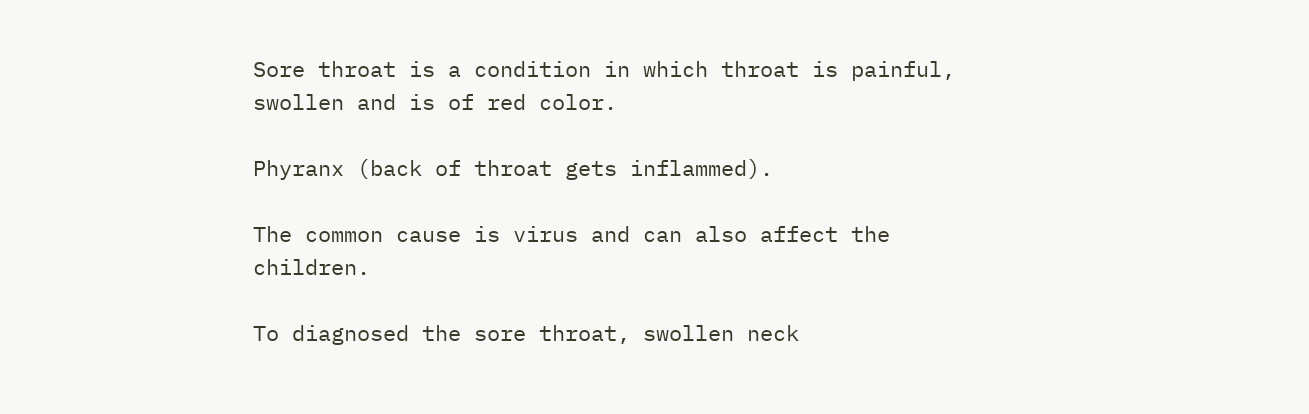Sore throat is a condition in which throat is painful, swollen and is of red color.

Phyranx (back of throat gets inflammed).

The common cause is virus and can also affect the children.

To diagnosed the sore throat, swollen neck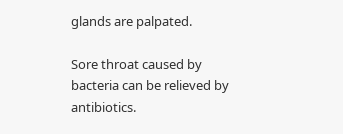glands are palpated.

Sore throat caused by bacteria can be relieved by antibiotics.